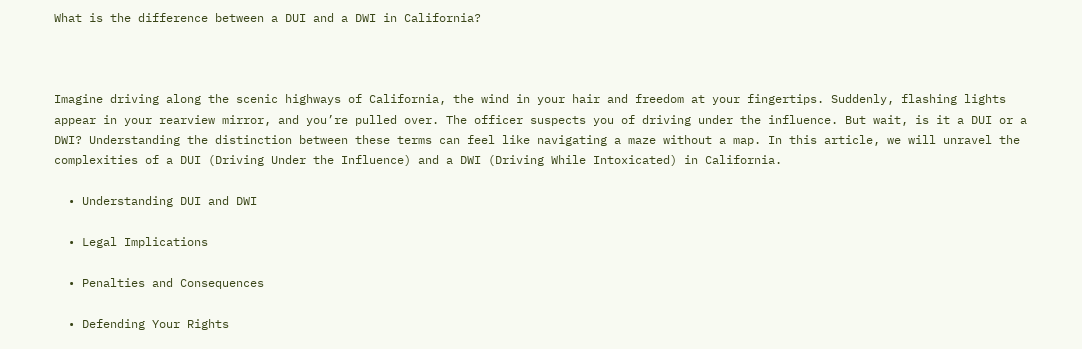What is the difference between a DUI and a DWI in California?



Imagine driving along the scenic highways of California, the wind in your hair and freedom at your fingertips. Suddenly, flashing lights appear in your rearview mirror, and you’re pulled over. The officer suspects you of driving under the influence. But wait, is it a DUI or a DWI? Understanding the distinction between these terms can feel like navigating a maze without a map. In this article, we will unravel the complexities of a DUI (Driving Under the Influence) and a DWI (Driving While Intoxicated) in California.

  • Understanding DUI and DWI

  • Legal Implications

  • Penalties and Consequences

  • Defending Your Rights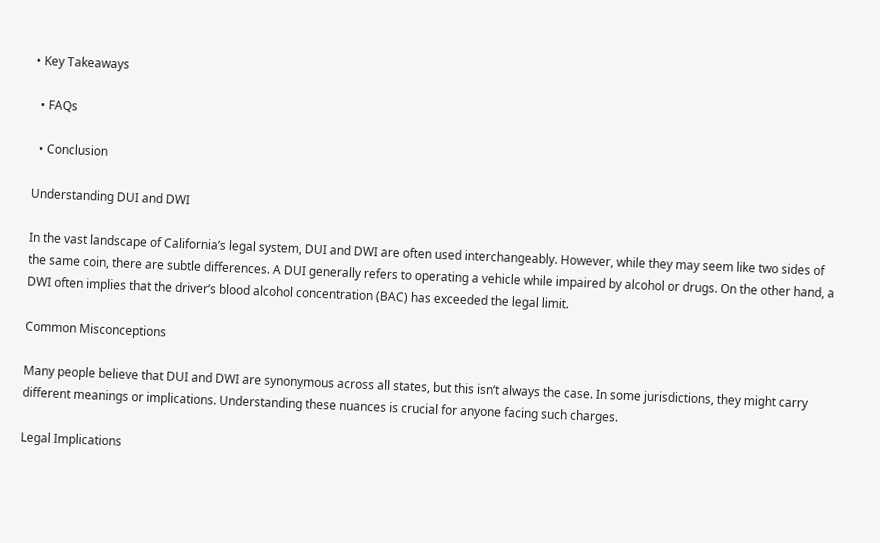• Key Takeaways

  • FAQs

  • Conclusion

Understanding DUI and DWI

In the vast landscape of California’s legal system, DUI and DWI are often used interchangeably. However, while they may seem like two sides of the same coin, there are subtle differences. A DUI generally refers to operating a vehicle while impaired by alcohol or drugs. On the other hand, a DWI often implies that the driver’s blood alcohol concentration (BAC) has exceeded the legal limit.

Common Misconceptions

Many people believe that DUI and DWI are synonymous across all states, but this isn’t always the case. In some jurisdictions, they might carry different meanings or implications. Understanding these nuances is crucial for anyone facing such charges.

Legal Implications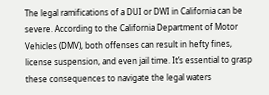The legal ramifications of a DUI or DWI in California can be severe. According to the California Department of Motor Vehicles (DMV), both offenses can result in hefty fines, license suspension, and even jail time. It’s essential to grasp these consequences to navigate the legal waters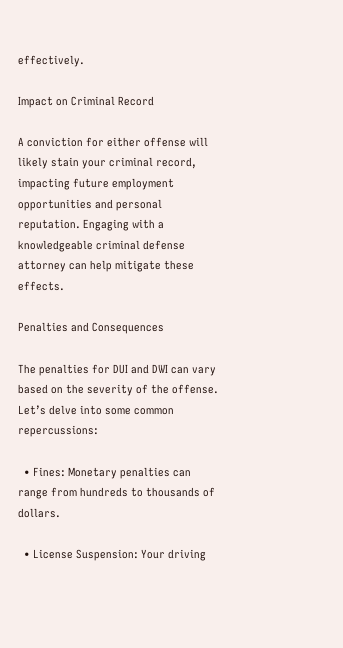effectively.

Impact on Criminal Record

A conviction for either offense will likely stain your criminal record, impacting future employment opportunities and personal reputation. Engaging with a knowledgeable criminal defense attorney can help mitigate these effects.

Penalties and Consequences

The penalties for DUI and DWI can vary based on the severity of the offense. Let’s delve into some common repercussions:

  • Fines: Monetary penalties can range from hundreds to thousands of dollars.

  • License Suspension: Your driving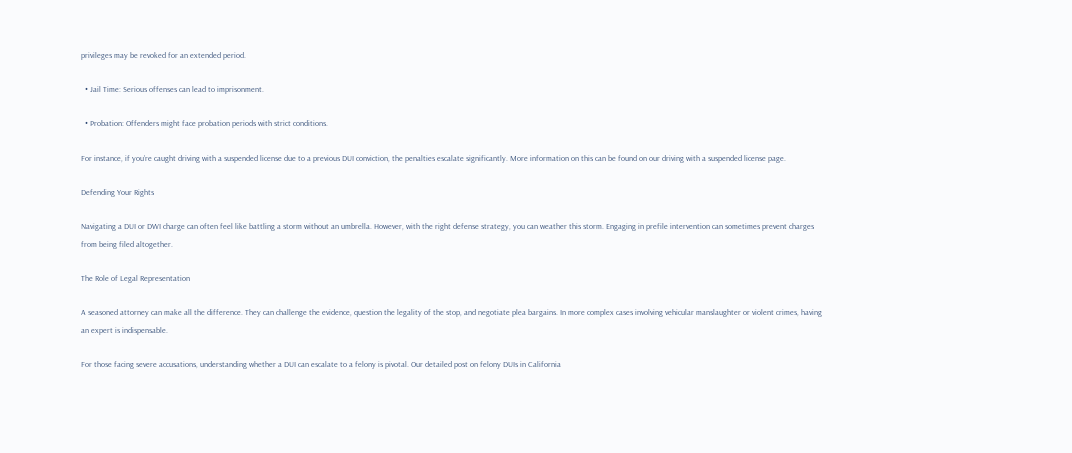privileges may be revoked for an extended period.

  • Jail Time: Serious offenses can lead to imprisonment.

  • Probation: Offenders might face probation periods with strict conditions.

For instance, if you’re caught driving with a suspended license due to a previous DUI conviction, the penalties escalate significantly. More information on this can be found on our driving with a suspended license page.

Defending Your Rights

Navigating a DUI or DWI charge can often feel like battling a storm without an umbrella. However, with the right defense strategy, you can weather this storm. Engaging in prefile intervention can sometimes prevent charges from being filed altogether.

The Role of Legal Representation

A seasoned attorney can make all the difference. They can challenge the evidence, question the legality of the stop, and negotiate plea bargains. In more complex cases involving vehicular manslaughter or violent crimes, having an expert is indispensable.

For those facing severe accusations, understanding whether a DUI can escalate to a felony is pivotal. Our detailed post on felony DUIs in California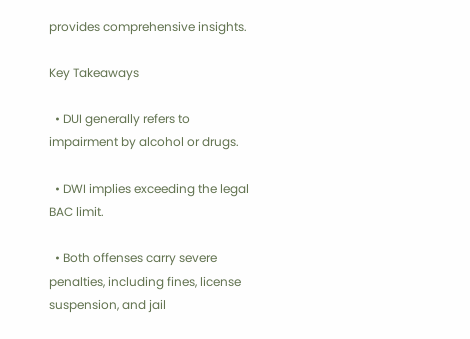provides comprehensive insights.

Key Takeaways

  • DUI generally refers to impairment by alcohol or drugs.

  • DWI implies exceeding the legal BAC limit.

  • Both offenses carry severe penalties, including fines, license suspension, and jail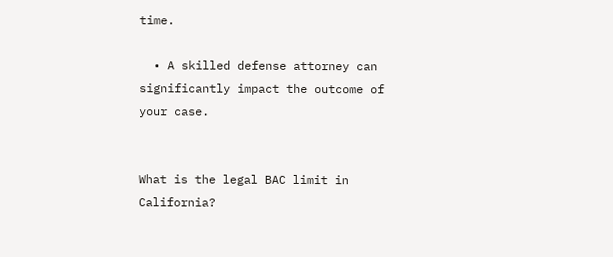time.

  • A skilled defense attorney can significantly impact the outcome of your case.


What is the legal BAC limit in California?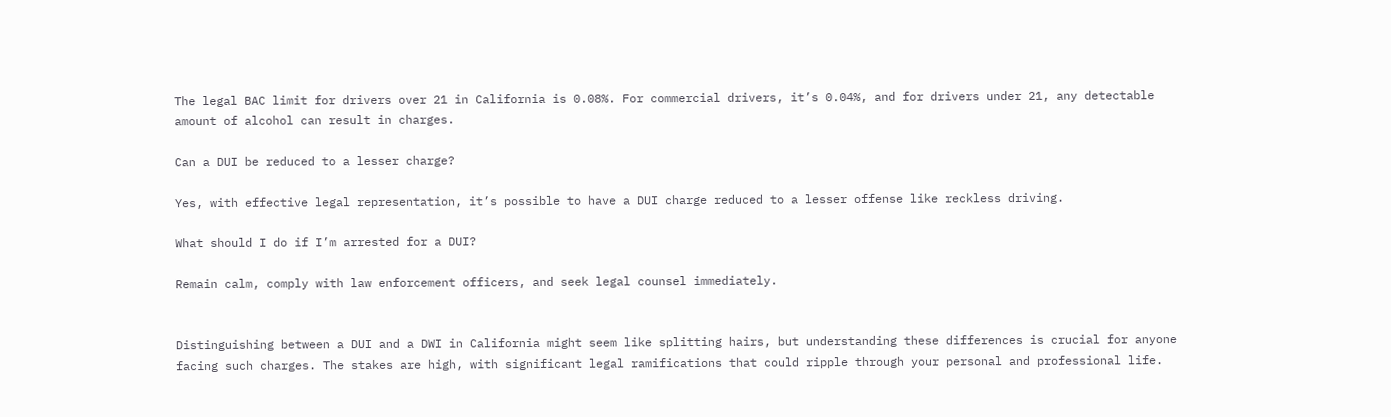The legal BAC limit for drivers over 21 in California is 0.08%. For commercial drivers, it’s 0.04%, and for drivers under 21, any detectable amount of alcohol can result in charges.

Can a DUI be reduced to a lesser charge?

Yes, with effective legal representation, it’s possible to have a DUI charge reduced to a lesser offense like reckless driving.

What should I do if I’m arrested for a DUI?

Remain calm, comply with law enforcement officers, and seek legal counsel immediately.


Distinguishing between a DUI and a DWI in California might seem like splitting hairs, but understanding these differences is crucial for anyone facing such charges. The stakes are high, with significant legal ramifications that could ripple through your personal and professional life.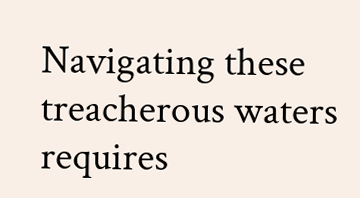Navigating these treacherous waters requires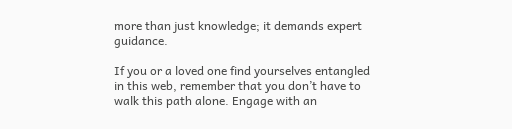more than just knowledge; it demands expert guidance.

If you or a loved one find yourselves entangled in this web, remember that you don’t have to walk this path alone. Engage with an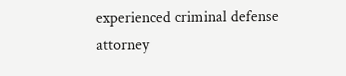experienced criminal defense attorney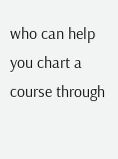who can help you chart a course through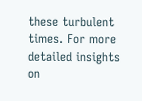these turbulent times. For more detailed insights on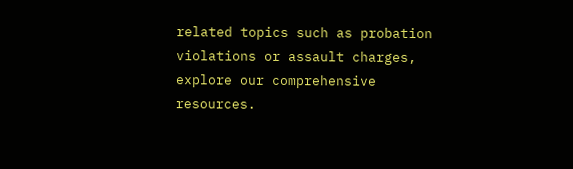related topics such as probation violations or assault charges, explore our comprehensive resources.